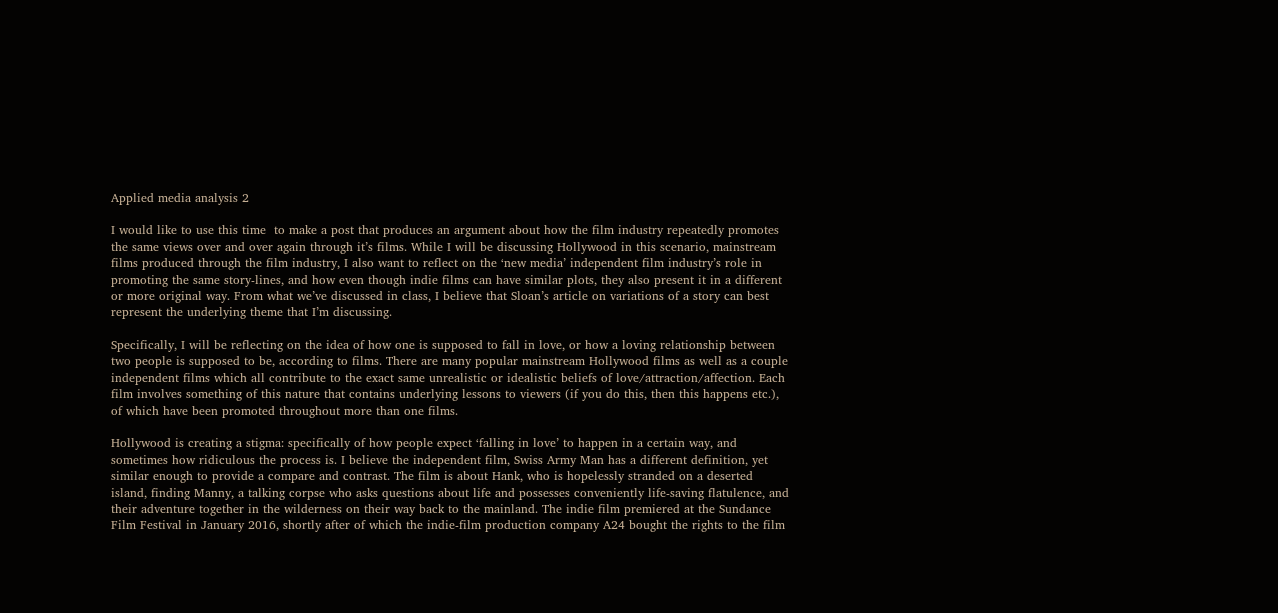Applied media analysis 2

I would like to use this time  to make a post that produces an argument about how the film industry repeatedly promotes the same views over and over again through it’s films. While I will be discussing Hollywood in this scenario, mainstream films produced through the film industry, I also want to reflect on the ‘new media’ independent film industry’s role in promoting the same story-lines, and how even though indie films can have similar plots, they also present it in a different or more original way. From what we’ve discussed in class, I believe that Sloan’s article on variations of a story can best represent the underlying theme that I’m discussing.

Specifically, I will be reflecting on the idea of how one is supposed to fall in love, or how a loving relationship between two people is supposed to be, according to films. There are many popular mainstream Hollywood films as well as a couple independent films which all contribute to the exact same unrealistic or idealistic beliefs of love/attraction/affection. Each film involves something of this nature that contains underlying lessons to viewers (if you do this, then this happens etc.), of which have been promoted throughout more than one films.

Hollywood is creating a stigma: specifically of how people expect ‘falling in love’ to happen in a certain way, and sometimes how ridiculous the process is. I believe the independent film, Swiss Army Man has a different definition, yet similar enough to provide a compare and contrast. The film is about Hank, who is hopelessly stranded on a deserted island, finding Manny, a talking corpse who asks questions about life and possesses conveniently life-saving flatulence, and their adventure together in the wilderness on their way back to the mainland. The indie film premiered at the Sundance Film Festival in January 2016, shortly after of which the indie-film production company A24 bought the rights to the film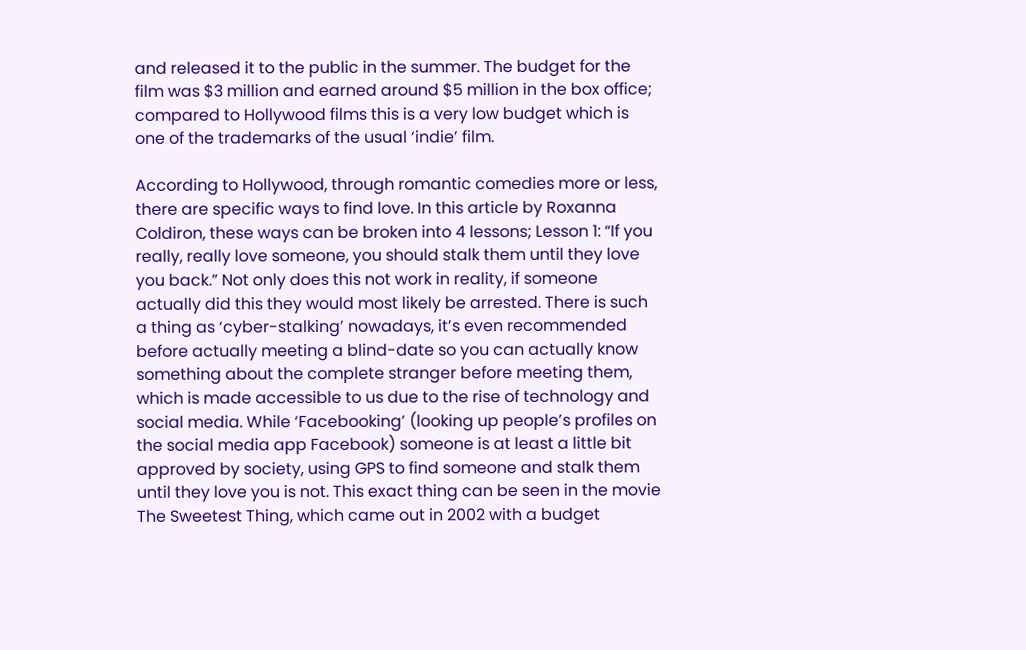and released it to the public in the summer. The budget for the film was $3 million and earned around $5 million in the box office; compared to Hollywood films this is a very low budget which is one of the trademarks of the usual ‘indie’ film.

According to Hollywood, through romantic comedies more or less, there are specific ways to find love. In this article by Roxanna Coldiron, these ways can be broken into 4 lessons; Lesson 1: “If you really, really love someone, you should stalk them until they love you back.” Not only does this not work in reality, if someone actually did this they would most likely be arrested. There is such a thing as ‘cyber-stalking’ nowadays, it’s even recommended before actually meeting a blind-date so you can actually know something about the complete stranger before meeting them, which is made accessible to us due to the rise of technology and social media. While ‘Facebooking’ (looking up people’s profiles on the social media app Facebook) someone is at least a little bit approved by society, using GPS to find someone and stalk them until they love you is not. This exact thing can be seen in the movie The Sweetest Thing, which came out in 2002 with a budget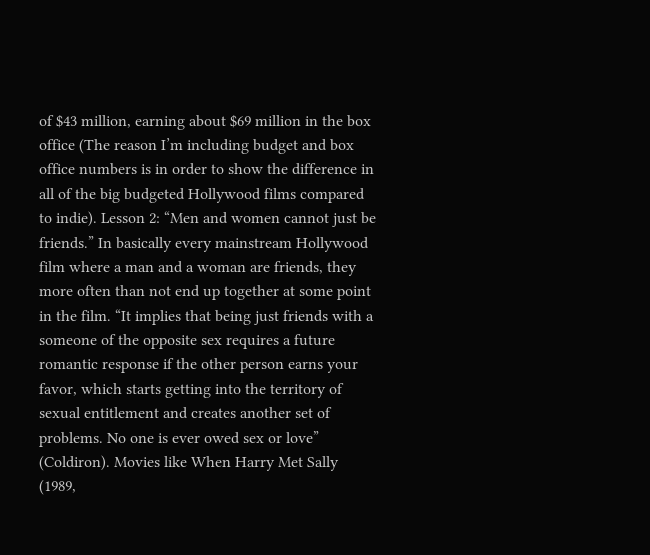of $43 million, earning about $69 million in the box office (The reason I’m including budget and box office numbers is in order to show the difference in all of the big budgeted Hollywood films compared to indie). Lesson 2: “Men and women cannot just be friends.” In basically every mainstream Hollywood film where a man and a woman are friends, they more often than not end up together at some point in the film. “It implies that being just friends with a someone of the opposite sex requires a future romantic response if the other person earns your favor, which starts getting into the territory of sexual entitlement and creates another set of problems. No one is ever owed sex or love” (Coldiron). Movies like When Harry Met Sally (1989,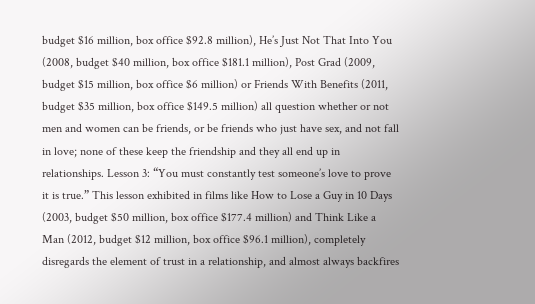budget $16 million, box office $92.8 million), He’s Just Not That Into You (2008, budget $40 million, box office $181.1 million), Post Grad (2009, budget $15 million, box office $6 million) or Friends With Benefits (2011, budget $35 million, box office $149.5 million) all question whether or not men and women can be friends, or be friends who just have sex, and not fall in love; none of these keep the friendship and they all end up in relationships. Lesson 3: “You must constantly test someone’s love to prove it is true.” This lesson exhibited in films like How to Lose a Guy in 10 Days (2003, budget $50 million, box office $177.4 million) and Think Like a Man (2012, budget $12 million, box office $96.1 million), completely disregards the element of trust in a relationship, and almost always backfires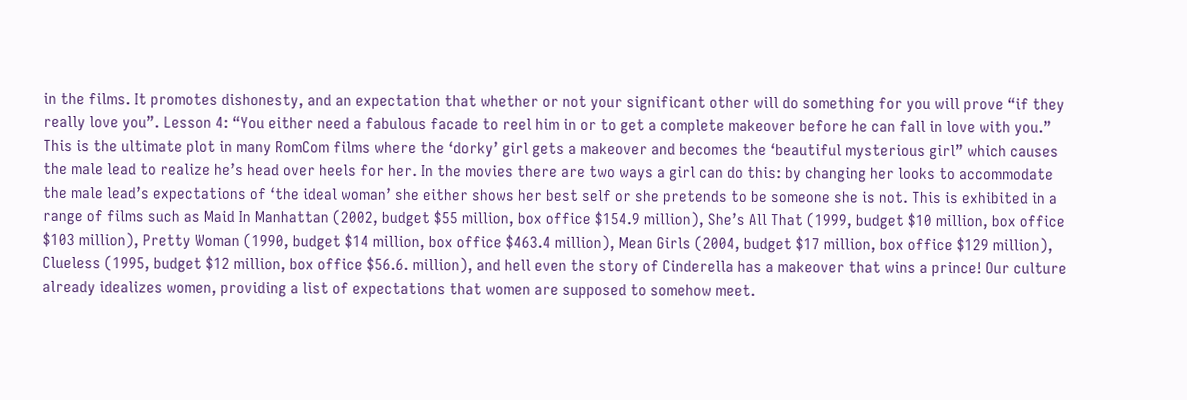in the films. It promotes dishonesty, and an expectation that whether or not your significant other will do something for you will prove “if they really love you”. Lesson 4: “You either need a fabulous facade to reel him in or to get a complete makeover before he can fall in love with you.” This is the ultimate plot in many RomCom films where the ‘dorky’ girl gets a makeover and becomes the ‘beautiful mysterious girl” which causes the male lead to realize he’s head over heels for her. In the movies there are two ways a girl can do this: by changing her looks to accommodate the male lead’s expectations of ‘the ideal woman’ she either shows her best self or she pretends to be someone she is not. This is exhibited in a range of films such as Maid In Manhattan (2002, budget $55 million, box office $154.9 million), She’s All That (1999, budget $10 million, box office $103 million), Pretty Woman (1990, budget $14 million, box office $463.4 million), Mean Girls (2004, budget $17 million, box office $129 million), Clueless (1995, budget $12 million, box office $56.6. million), and hell even the story of Cinderella has a makeover that wins a prince! Our culture already idealizes women, providing a list of expectations that women are supposed to somehow meet.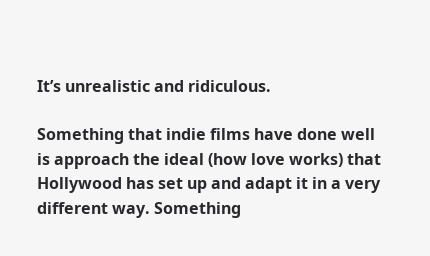It’s unrealistic and ridiculous.

Something that indie films have done well is approach the ideal (how love works) that Hollywood has set up and adapt it in a very different way. Something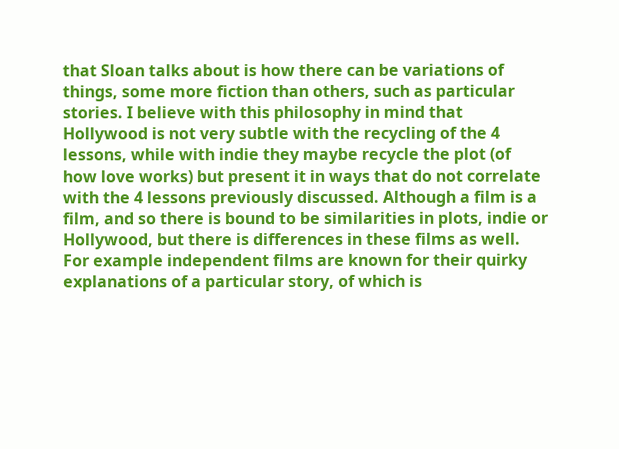that Sloan talks about is how there can be variations of things, some more fiction than others, such as particular stories. I believe with this philosophy in mind that Hollywood is not very subtle with the recycling of the 4 lessons, while with indie they maybe recycle the plot (of how love works) but present it in ways that do not correlate with the 4 lessons previously discussed. Although a film is a film, and so there is bound to be similarities in plots, indie or Hollywood, but there is differences in these films as well. For example independent films are known for their quirky explanations of a particular story, of which is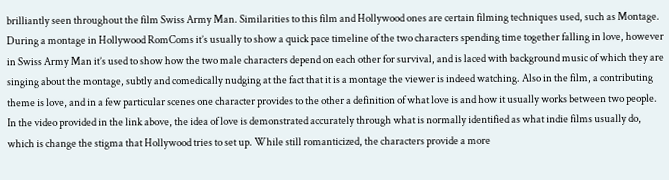brilliantly seen throughout the film Swiss Army Man. Similarities to this film and Hollywood ones are certain filming techniques used, such as Montage. During a montage in Hollywood RomComs it’s usually to show a quick pace timeline of the two characters spending time together falling in love, however in Swiss Army Man it’s used to show how the two male characters depend on each other for survival, and is laced with background music of which they are singing about the montage, subtly and comedically nudging at the fact that it is a montage the viewer is indeed watching. Also in the film, a contributing theme is love, and in a few particular scenes one character provides to the other a definition of what love is and how it usually works between two people. In the video provided in the link above, the idea of love is demonstrated accurately through what is normally identified as what indie films usually do, which is change the stigma that Hollywood tries to set up. While still romanticized, the characters provide a more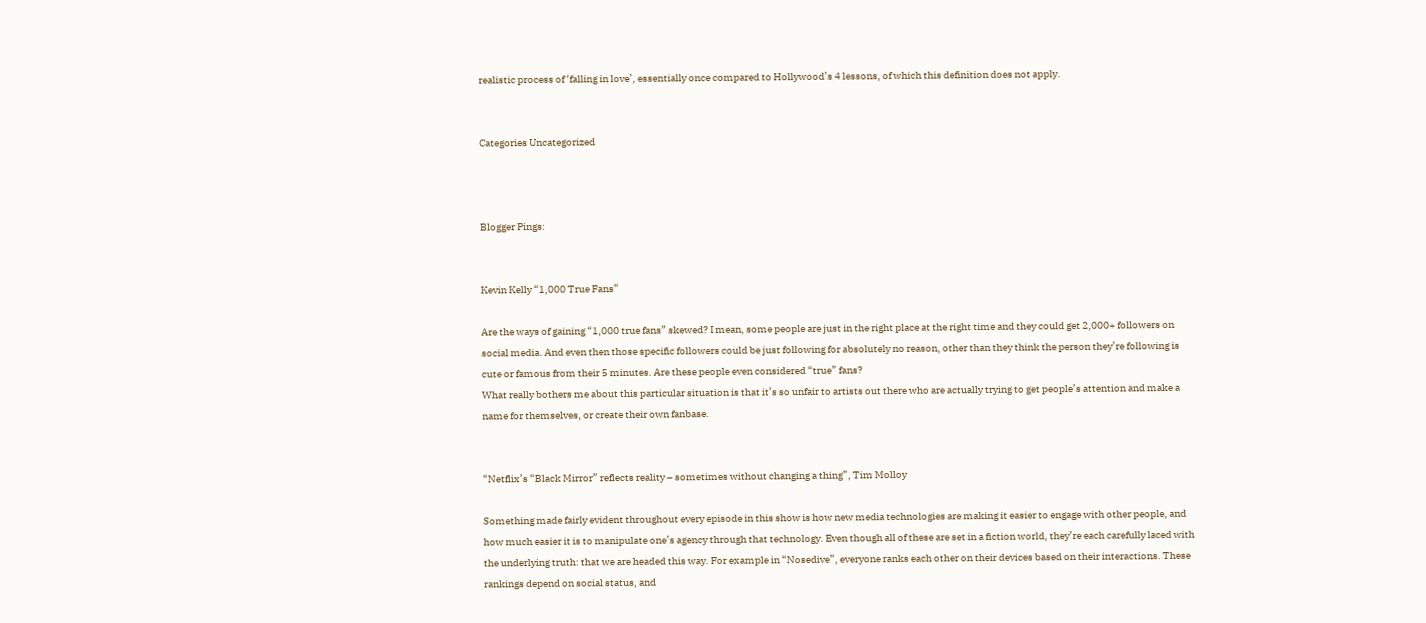realistic process of ‘falling in love’, essentially once compared to Hollywood’s 4 lessons, of which this definition does not apply.


Categories Uncategorized



Blogger Pings:


Kevin Kelly “1,000 True Fans”

Are the ways of gaining “1,000 true fans” skewed? I mean, some people are just in the right place at the right time and they could get 2,000+ followers on social media. And even then those specific followers could be just following for absolutely no reason, other than they think the person they’re following is cute or famous from their 5 minutes. Are these people even considered “true” fans?
What really bothers me about this particular situation is that it’s so unfair to artists out there who are actually trying to get people’s attention and make a name for themselves, or create their own fanbase.


“Netflix’s “Black Mirror” reflects reality – sometimes without changing a thing”, Tim Molloy

Something made fairly evident throughout every episode in this show is how new media technologies are making it easier to engage with other people, and how much easier it is to manipulate one’s agency through that technology. Even though all of these are set in a fiction world, they’re each carefully laced with the underlying truth: that we are headed this way. For example in “Nosedive”, everyone ranks each other on their devices based on their interactions. These rankings depend on social status, and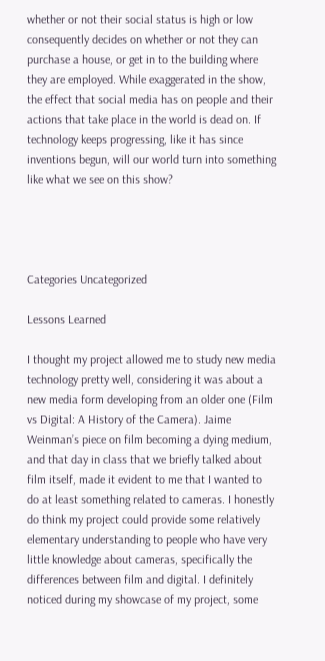whether or not their social status is high or low consequently decides on whether or not they can purchase a house, or get in to the building where they are employed. While exaggerated in the show, the effect that social media has on people and their actions that take place in the world is dead on. If technology keeps progressing, like it has since inventions begun, will our world turn into something like what we see on this show?




Categories Uncategorized

Lessons Learned

I thought my project allowed me to study new media technology pretty well, considering it was about a new media form developing from an older one (Film vs Digital: A History of the Camera). Jaime Weinman’s piece on film becoming a dying medium, and that day in class that we briefly talked about film itself, made it evident to me that I wanted to do at least something related to cameras. I honestly do think my project could provide some relatively elementary understanding to people who have very little knowledge about cameras, specifically the differences between film and digital. I definitely noticed during my showcase of my project, some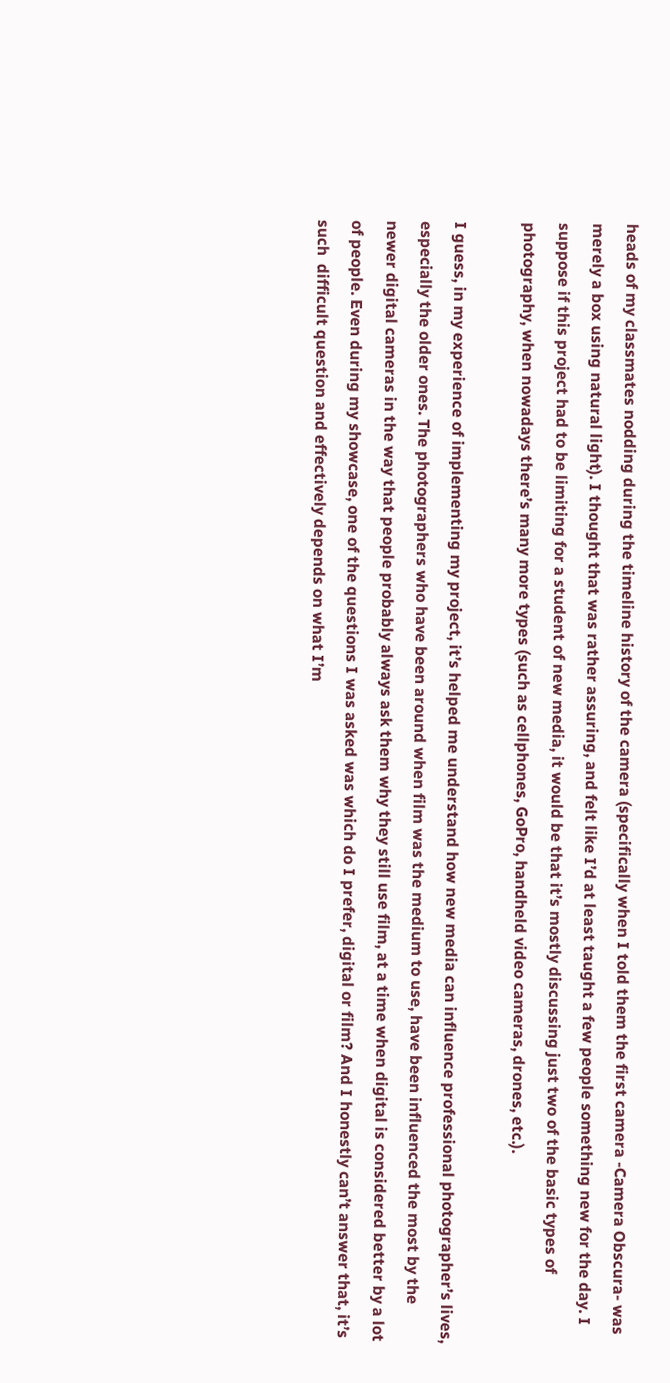heads of my classmates nodding during the timeline history of the camera (specifically when I told them the first camera -Camera Obscura- was merely a box using natural light). I thought that was rather assuring, and felt like I’d at least taught a few people something new for the day. I suppose if this project had to be limiting for a student of new media, it would be that it’s mostly discussing just two of the basic types of photography, when nowadays there’s many more types (such as cellphones, GoPro, handheld video cameras, drones, etc.).

I guess, in my experience of implementing my project, it’s helped me understand how new media can influence professional photographer’s lives, especially the older ones. The photographers who have been around when film was the medium to use, have been influenced the most by the newer digital cameras in the way that people probably always ask them why they still use film, at a time when digital is considered better by a lot of people. Even during my showcase, one of the questions I was asked was which do I prefer, digital or film? And I honestly can’t answer that, it’s such  difficult question and effectively depends on what I’m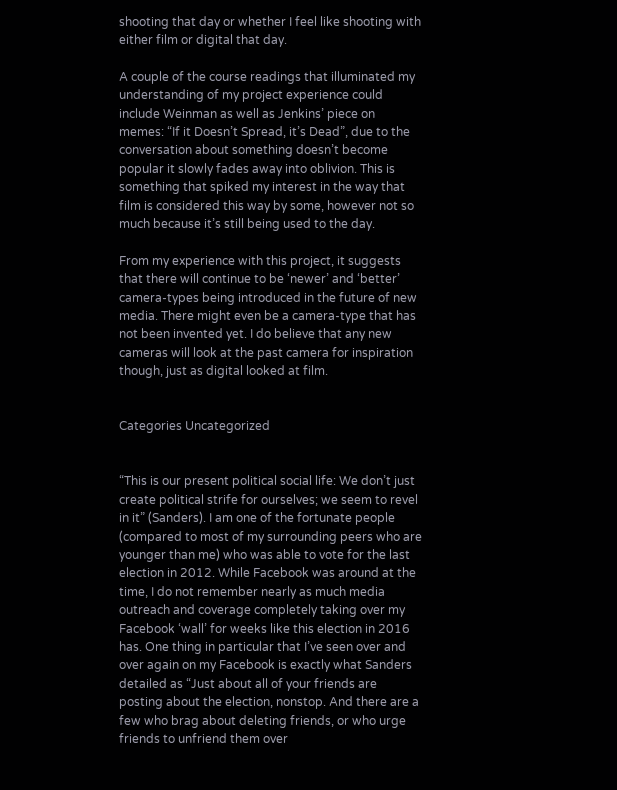shooting that day or whether I feel like shooting with either film or digital that day.

A couple of the course readings that illuminated my understanding of my project experience could include Weinman as well as Jenkins’ piece on memes: “If it Doesn’t Spread, it’s Dead”, due to the conversation about something doesn’t become popular it slowly fades away into oblivion. This is something that spiked my interest in the way that film is considered this way by some, however not so much because it’s still being used to the day.

From my experience with this project, it suggests that there will continue to be ‘newer’ and ‘better’ camera-types being introduced in the future of new media. There might even be a camera-type that has not been invented yet. I do believe that any new cameras will look at the past camera for inspiration though, just as digital looked at film.


Categories Uncategorized


“This is our present political social life: We don’t just create political strife for ourselves; we seem to revel in it” (Sanders). I am one of the fortunate people (compared to most of my surrounding peers who are younger than me) who was able to vote for the last election in 2012. While Facebook was around at the time, I do not remember nearly as much media outreach and coverage completely taking over my Facebook ‘wall’ for weeks like this election in 2016 has. One thing in particular that I’ve seen over and over again on my Facebook is exactly what Sanders detailed as “Just about all of your friends are posting about the election, nonstop. And there are a few who brag about deleting friends, or who urge friends to unfriend them over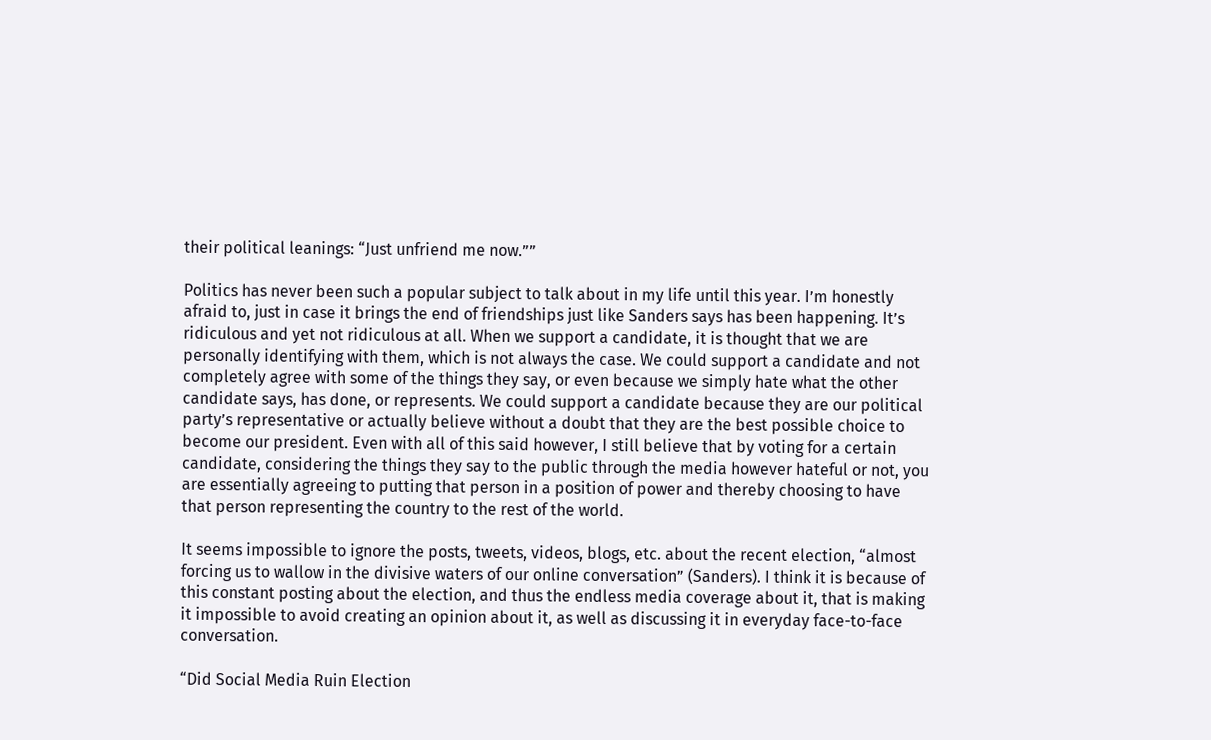their political leanings: “Just unfriend me now.””

Politics has never been such a popular subject to talk about in my life until this year. I’m honestly afraid to, just in case it brings the end of friendships just like Sanders says has been happening. It’s ridiculous and yet not ridiculous at all. When we support a candidate, it is thought that we are personally identifying with them, which is not always the case. We could support a candidate and not completely agree with some of the things they say, or even because we simply hate what the other candidate says, has done, or represents. We could support a candidate because they are our political party’s representative or actually believe without a doubt that they are the best possible choice to become our president. Even with all of this said however, I still believe that by voting for a certain candidate, considering the things they say to the public through the media however hateful or not, you are essentially agreeing to putting that person in a position of power and thereby choosing to have that person representing the country to the rest of the world.

It seems impossible to ignore the posts, tweets, videos, blogs, etc. about the recent election, “almost forcing us to wallow in the divisive waters of our online conversation” (Sanders). I think it is because of this constant posting about the election, and thus the endless media coverage about it, that is making it impossible to avoid creating an opinion about it, as well as discussing it in everyday face-to-face conversation.

“Did Social Media Ruin Election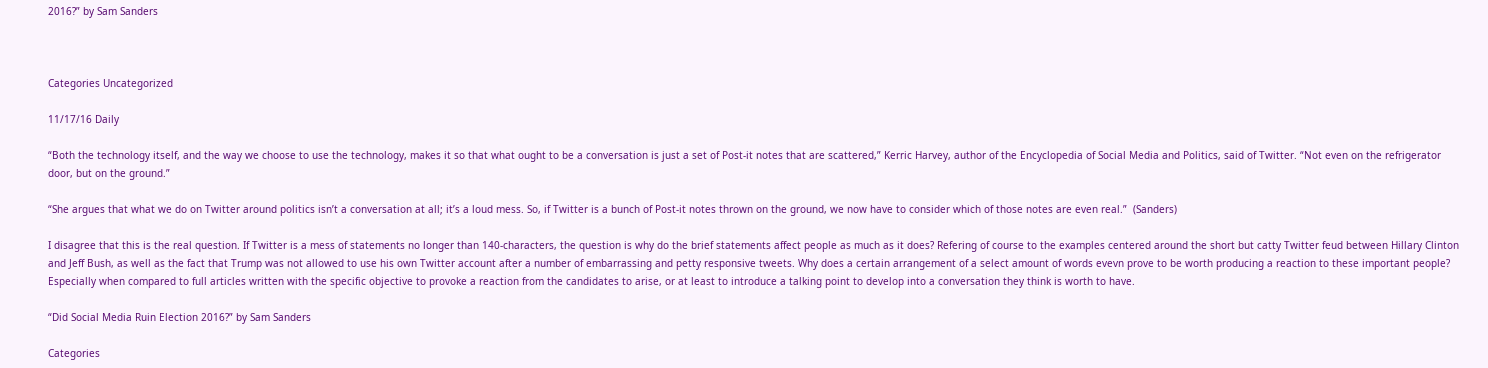2016?” by Sam Sanders



Categories Uncategorized

11/17/16 Daily

“Both the technology itself, and the way we choose to use the technology, makes it so that what ought to be a conversation is just a set of Post-it notes that are scattered,” Kerric Harvey, author of the Encyclopedia of Social Media and Politics, said of Twitter. “Not even on the refrigerator door, but on the ground.”

“She argues that what we do on Twitter around politics isn’t a conversation at all; it’s a loud mess. So, if Twitter is a bunch of Post-it notes thrown on the ground, we now have to consider which of those notes are even real.”  (Sanders)

I disagree that this is the real question. If Twitter is a mess of statements no longer than 140-characters, the question is why do the brief statements affect people as much as it does? Refering of course to the examples centered around the short but catty Twitter feud between Hillary Clinton and Jeff Bush, as well as the fact that Trump was not allowed to use his own Twitter account after a number of embarrassing and petty responsive tweets. Why does a certain arrangement of a select amount of words evevn prove to be worth producing a reaction to these important people? Especially when compared to full articles written with the specific objective to provoke a reaction from the candidates to arise, or at least to introduce a talking point to develop into a conversation they think is worth to have.

“Did Social Media Ruin Election 2016?” by Sam Sanders

Categories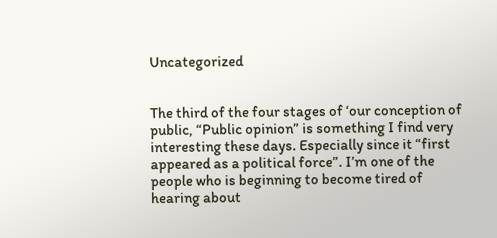Uncategorized


The third of the four stages of ‘our conception of public, “Public opinion” is something I find very interesting these days. Especially since it “first appeared as a political force”. I’m one of the people who is beginning to become tired of hearing about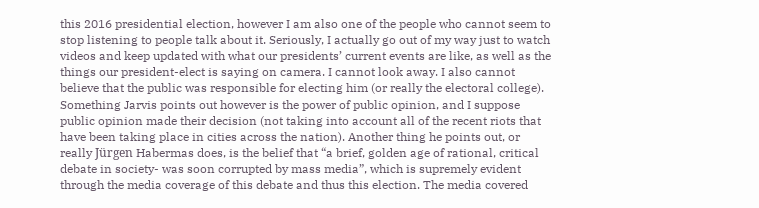this 2016 presidential election, however I am also one of the people who cannot seem to stop listening to people talk about it. Seriously, I actually go out of my way just to watch videos and keep updated with what our presidents’ current events are like, as well as the things our president-elect is saying on camera. I cannot look away. I also cannot believe that the public was responsible for electing him (or really the electoral college). Something Jarvis points out however is the power of public opinion, and I suppose public opinion made their decision (not taking into account all of the recent riots that have been taking place in cities across the nation). Another thing he points out, or really Jürgen Habermas does, is the belief that “a brief, golden age of rational, critical debate in society- was soon corrupted by mass media”, which is supremely evident through the media coverage of this debate and thus this election. The media covered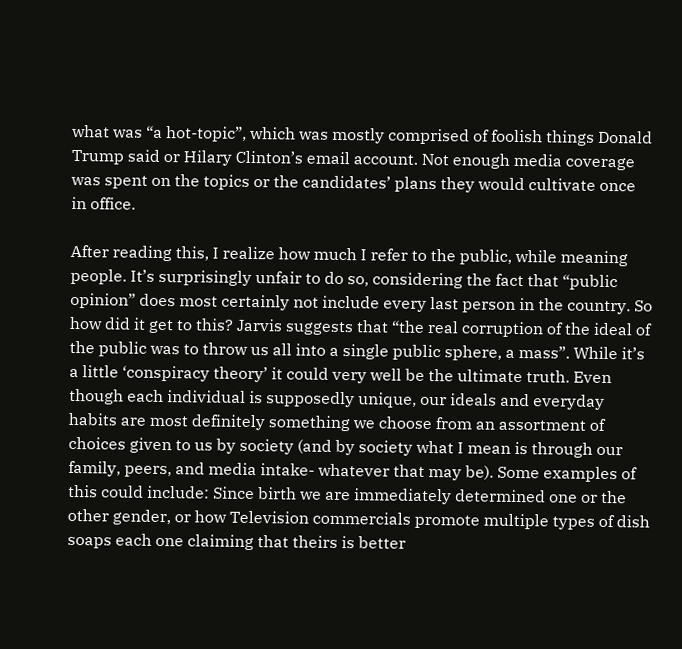what was “a hot-topic”, which was mostly comprised of foolish things Donald Trump said or Hilary Clinton’s email account. Not enough media coverage was spent on the topics or the candidates’ plans they would cultivate once in office.

After reading this, I realize how much I refer to the public, while meaning people. It’s surprisingly unfair to do so, considering the fact that “public opinion” does most certainly not include every last person in the country. So how did it get to this? Jarvis suggests that “the real corruption of the ideal of the public was to throw us all into a single public sphere, a mass”. While it’s a little ‘conspiracy theory’ it could very well be the ultimate truth. Even though each individual is supposedly unique, our ideals and everyday habits are most definitely something we choose from an assortment of choices given to us by society (and by society what I mean is through our family, peers, and media intake- whatever that may be). Some examples of this could include: Since birth we are immediately determined one or the other gender, or how Television commercials promote multiple types of dish soaps each one claiming that theirs is better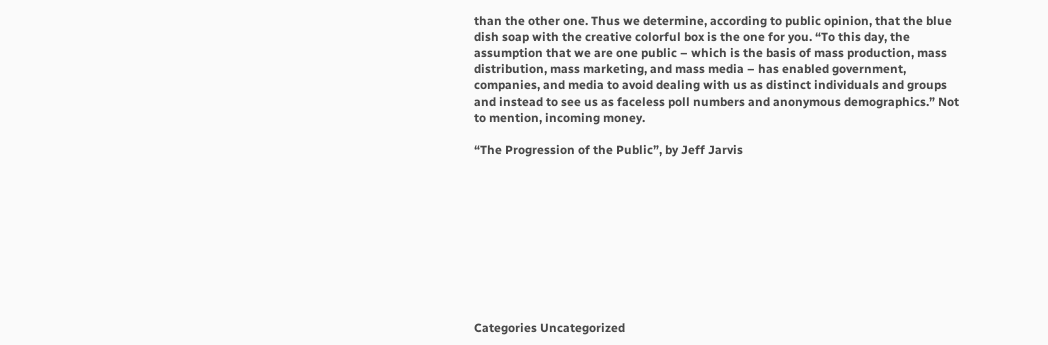than the other one. Thus we determine, according to public opinion, that the blue dish soap with the creative colorful box is the one for you. “To this day, the assumption that we are one public – which is the basis of mass production, mass distribution, mass marketing, and mass media – has enabled government, companies, and media to avoid dealing with us as distinct individuals and groups and instead to see us as faceless poll numbers and anonymous demographics.” Not to mention, incoming money.

“The Progression of the Public”, by Jeff Jarvis










Categories Uncategorized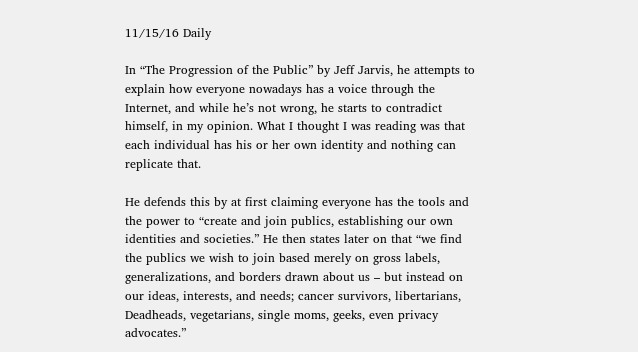11/15/16 Daily

In “The Progression of the Public” by Jeff Jarvis, he attempts to explain how everyone nowadays has a voice through the Internet, and while he’s not wrong, he starts to contradict himself, in my opinion. What I thought I was reading was that each individual has his or her own identity and nothing can replicate that.

He defends this by at first claiming everyone has the tools and the power to “create and join publics, establishing our own identities and societies.” He then states later on that “we find the publics we wish to join based merely on gross labels, generalizations, and borders drawn about us – but instead on our ideas, interests, and needs; cancer survivors, libertarians, Deadheads, vegetarians, single moms, geeks, even privacy advocates.”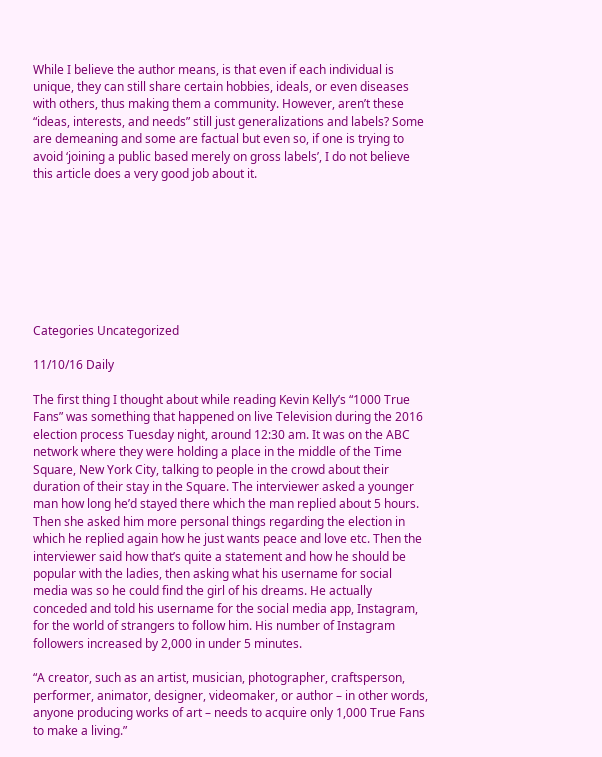While I believe the author means, is that even if each individual is unique, they can still share certain hobbies, ideals, or even diseases with others, thus making them a community. However, aren’t these “ideas, interests, and needs” still just generalizations and labels? Some are demeaning and some are factual but even so, if one is trying to avoid ‘joining a public based merely on gross labels’, I do not believe this article does a very good job about it.








Categories Uncategorized

11/10/16 Daily

The first thing I thought about while reading Kevin Kelly’s “1000 True Fans” was something that happened on live Television during the 2016 election process Tuesday night, around 12:30 am. It was on the ABC network where they were holding a place in the middle of the Time Square, New York City, talking to people in the crowd about their duration of their stay in the Square. The interviewer asked a younger man how long he’d stayed there which the man replied about 5 hours. Then she asked him more personal things regarding the election in which he replied again how he just wants peace and love etc. Then the interviewer said how that’s quite a statement and how he should be popular with the ladies, then asking what his username for social media was so he could find the girl of his dreams. He actually conceded and told his username for the social media app, Instagram, for the world of strangers to follow him. His number of Instagram followers increased by 2,000 in under 5 minutes.

“A creator, such as an artist, musician, photographer, craftsperson, performer, animator, designer, videomaker, or author – in other words, anyone producing works of art – needs to acquire only 1,000 True Fans to make a living.”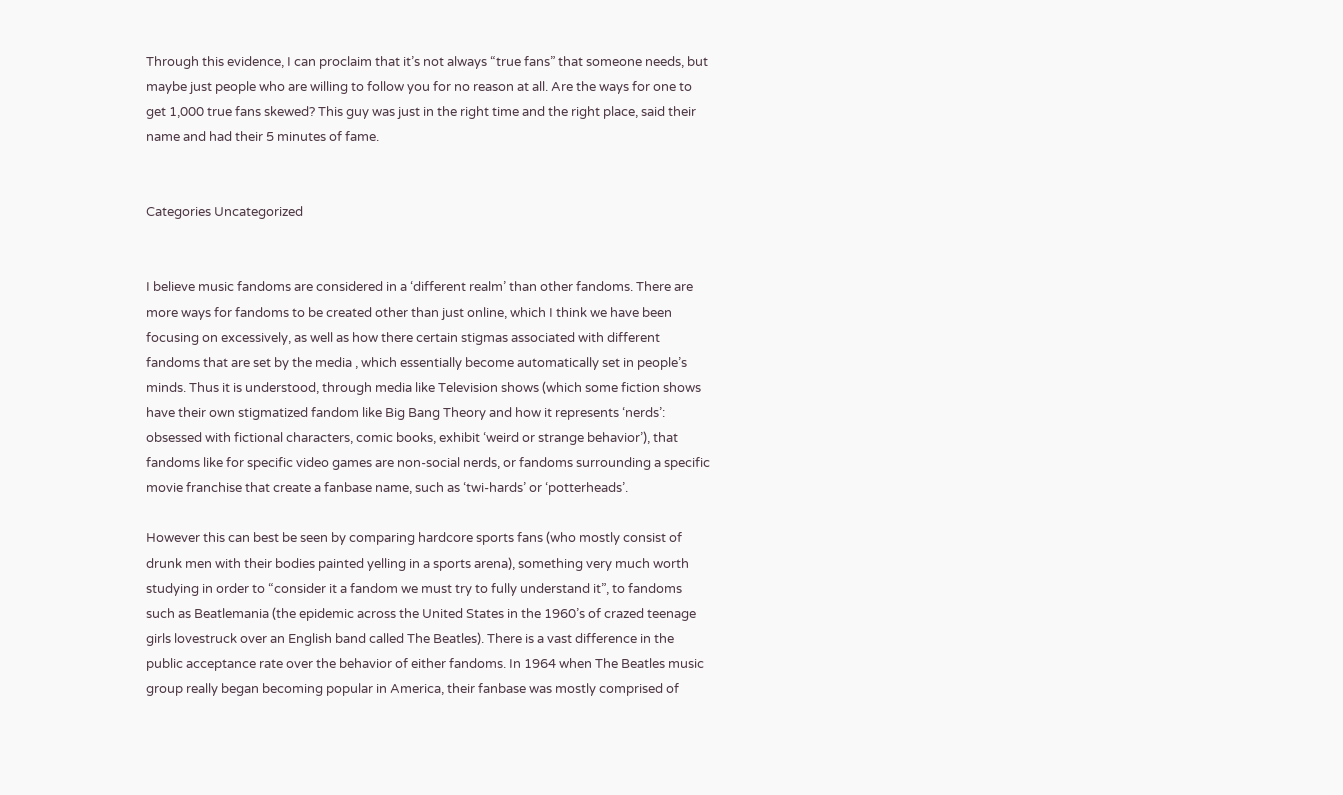Through this evidence, I can proclaim that it’s not always “true fans” that someone needs, but maybe just people who are willing to follow you for no reason at all. Are the ways for one to get 1,000 true fans skewed? This guy was just in the right time and the right place, said their name and had their 5 minutes of fame.


Categories Uncategorized


I believe music fandoms are considered in a ‘different realm’ than other fandoms. There are more ways for fandoms to be created other than just online, which I think we have been focusing on excessively, as well as how there certain stigmas associated with different fandoms that are set by the media , which essentially become automatically set in people’s minds. Thus it is understood, through media like Television shows (which some fiction shows have their own stigmatized fandom like Big Bang Theory and how it represents ‘nerds’: obsessed with fictional characters, comic books, exhibit ‘weird or strange behavior’), that fandoms like for specific video games are non-social nerds, or fandoms surrounding a specific movie franchise that create a fanbase name, such as ‘twi-hards’ or ‘potterheads’.

However this can best be seen by comparing hardcore sports fans (who mostly consist of drunk men with their bodies painted yelling in a sports arena), something very much worth studying in order to “consider it a fandom we must try to fully understand it”, to fandoms such as Beatlemania (the epidemic across the United States in the 1960’s of crazed teenage girls lovestruck over an English band called The Beatles). There is a vast difference in the public acceptance rate over the behavior of either fandoms. In 1964 when The Beatles music group really began becoming popular in America, their fanbase was mostly comprised of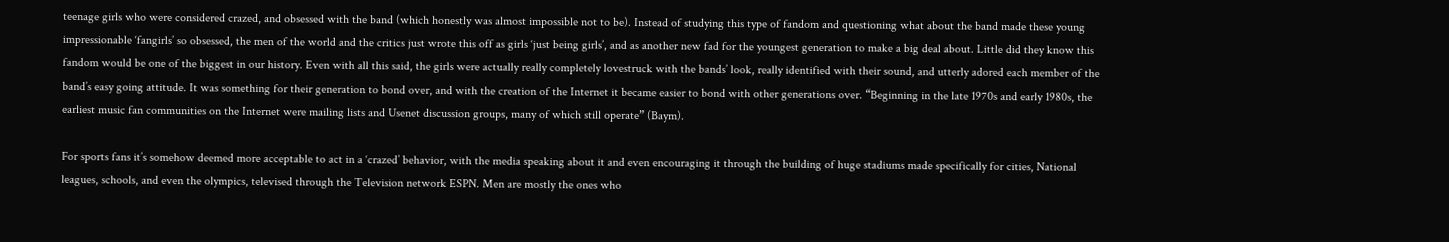teenage girls who were considered crazed, and obsessed with the band (which honestly was almost impossible not to be). Instead of studying this type of fandom and questioning what about the band made these young impressionable ‘fangirls’ so obsessed, the men of the world and the critics just wrote this off as girls ‘just being girls’, and as another new fad for the youngest generation to make a big deal about. Little did they know this fandom would be one of the biggest in our history. Even with all this said, the girls were actually really completely lovestruck with the bands’ look, really identified with their sound, and utterly adored each member of the band’s easy going attitude. It was something for their generation to bond over, and with the creation of the Internet it became easier to bond with other generations over. “Beginning in the late 1970s and early 1980s, the earliest music fan communities on the Internet were mailing lists and Usenet discussion groups, many of which still operate” (Baym).

For sports fans it’s somehow deemed more acceptable to act in a ‘crazed’ behavior, with the media speaking about it and even encouraging it through the building of huge stadiums made specifically for cities, National leagues, schools, and even the olympics, televised through the Television network ESPN. Men are mostly the ones who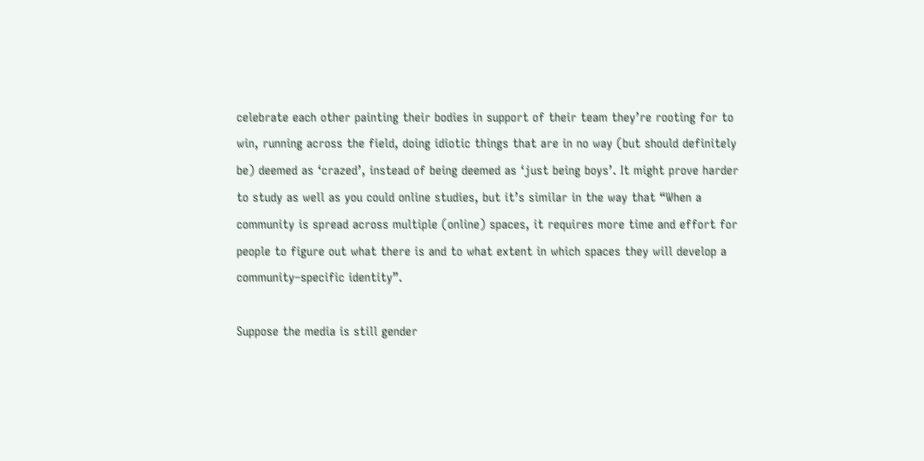celebrate each other painting their bodies in support of their team they’re rooting for to win, running across the field, doing idiotic things that are in no way (but should definitely be) deemed as ‘crazed’, instead of being deemed as ‘just being boys’. It might prove harder to study as well as you could online studies, but it’s similar in the way that “When a community is spread across multiple (online) spaces, it requires more time and effort for people to figure out what there is and to what extent in which spaces they will develop a community–specific identity”.

Suppose the media is still gender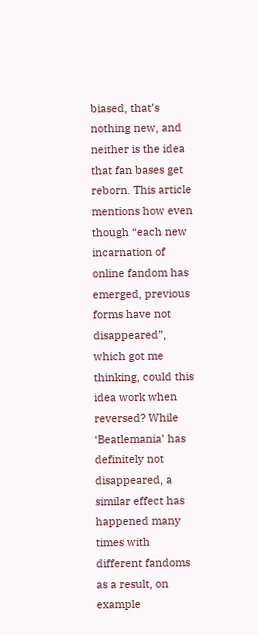biased, that’s nothing new, and neither is the idea that fan bases get reborn. This article mentions how even though “each new incarnation of online fandom has emerged, previous forms have not disappeared”, which got me thinking, could this idea work when reversed? While ‘Beatlemania’ has definitely not disappeared, a similar effect has happened many times with different fandoms as a result, on example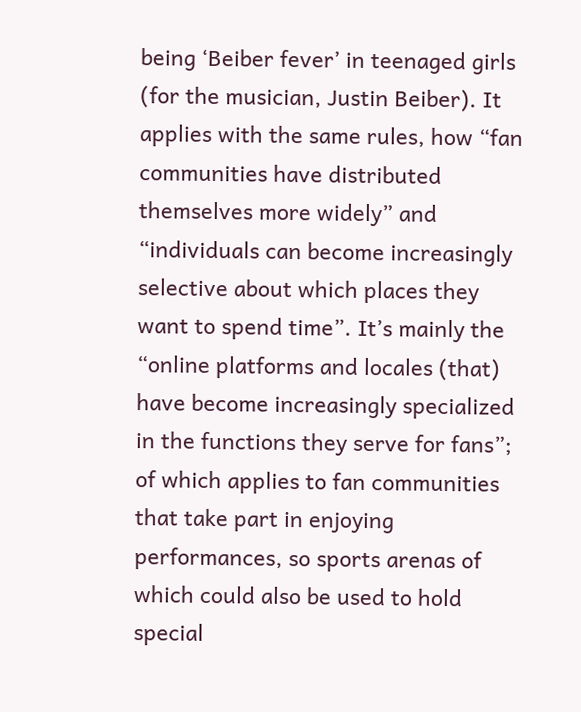being ‘Beiber fever’ in teenaged girls (for the musician, Justin Beiber). It applies with the same rules, how “fan communities have distributed themselves more widely” and “individuals can become increasingly selective about which places they want to spend time”. It’s mainly the “online platforms and locales (that) have become increasingly specialized in the functions they serve for fans”; of which applies to fan communities that take part in enjoying performances, so sports arenas of which could also be used to hold special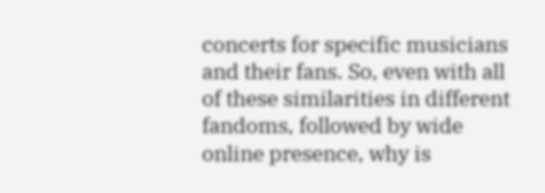concerts for specific musicians and their fans. So, even with all of these similarities in different fandoms, followed by wide online presence, why is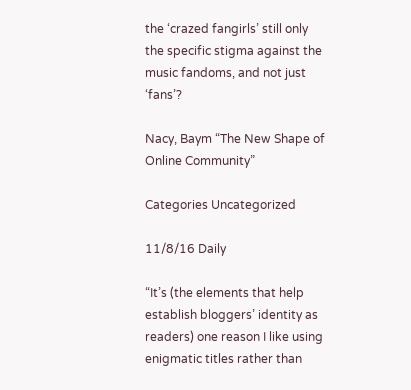the ‘crazed fangirls’ still only the specific stigma against the music fandoms, and not just ‘fans’?

Nacy, Baym “The New Shape of Online Community”

Categories Uncategorized

11/8/16 Daily

“It’s (the elements that help establish bloggers’ identity as readers) one reason I like using enigmatic titles rather than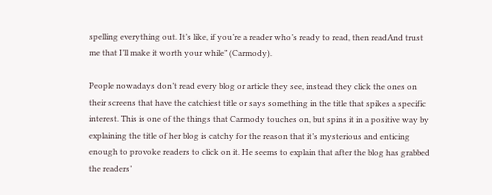spelling everything out. It’s like, if you’re a reader who’s ready to read, then readAnd trust me that I’ll make it worth your while” (Carmody).

People nowadays don’t read every blog or article they see, instead they click the ones on their screens that have the catchiest title or says something in the title that spikes a specific interest. This is one of the things that Carmody touches on, but spins it in a positive way by explaining the title of her blog is catchy for the reason that it’s mysterious and enticing enough to provoke readers to click on it. He seems to explain that after the blog has grabbed the readers’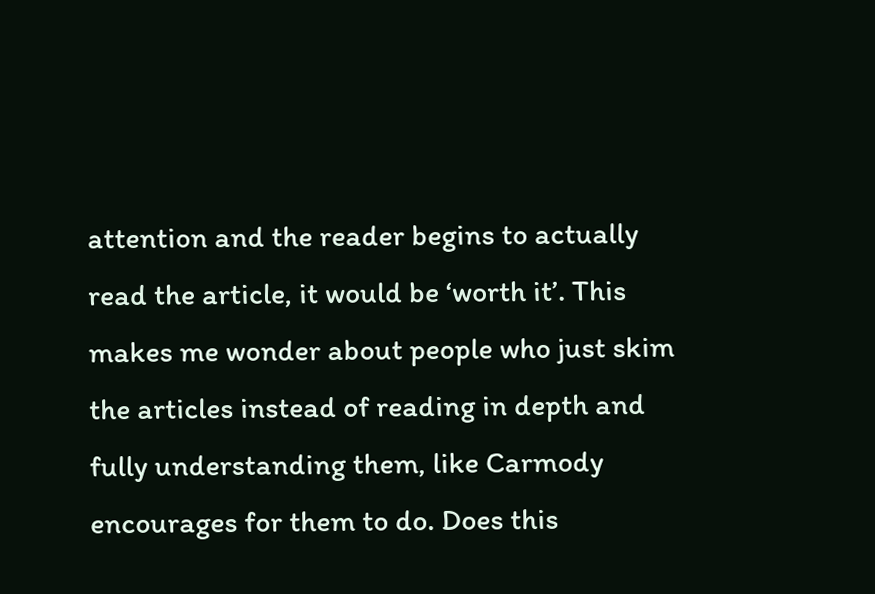attention and the reader begins to actually read the article, it would be ‘worth it’. This makes me wonder about people who just skim the articles instead of reading in depth and fully understanding them, like Carmody encourages for them to do. Does this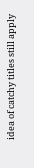idea of catchy titles still apply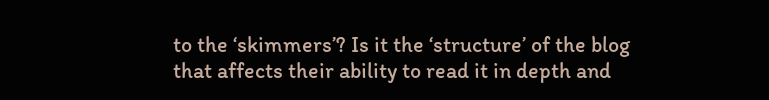to the ‘skimmers’? Is it the ‘structure’ of the blog that affects their ability to read it in depth and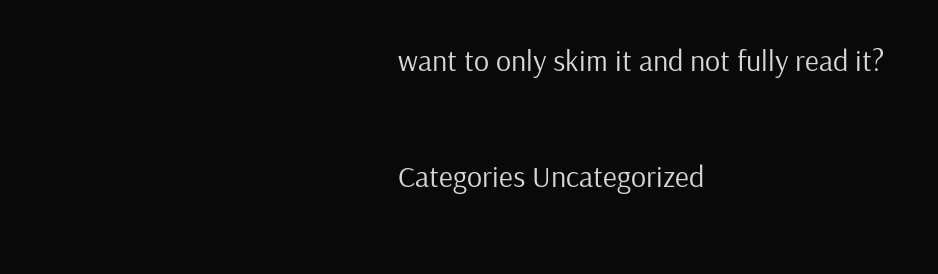want to only skim it and not fully read it?

Categories Uncategorized